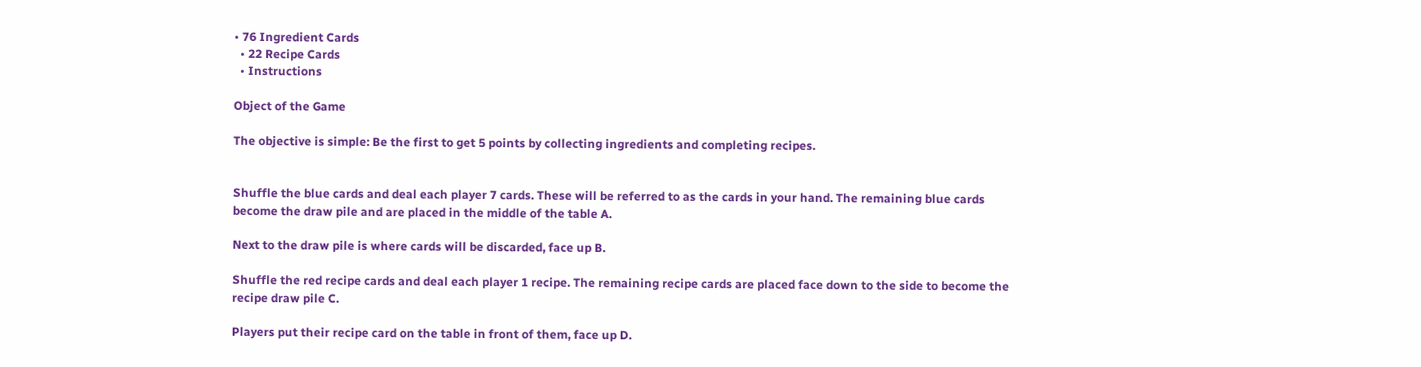• 76 Ingredient Cards
  • 22 Recipe Cards
  • Instructions

Object of the Game

The objective is simple: Be the first to get 5 points by collecting ingredients and completing recipes.


Shuffle the blue cards and deal each player 7 cards. These will be referred to as the cards in your hand. The remaining blue cards become the draw pile and are placed in the middle of the table A.

Next to the draw pile is where cards will be discarded, face up B.

Shuffle the red recipe cards and deal each player 1 recipe. The remaining recipe cards are placed face down to the side to become the recipe draw pile C.

Players put their recipe card on the table in front of them, face up D.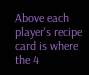Above each player's recipe card is where the 4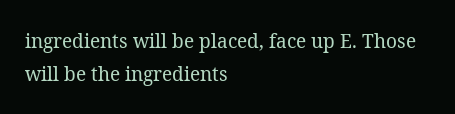ingredients will be placed, face up E. Those will be the ingredients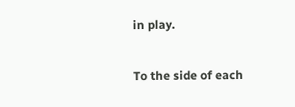in play.

To the side of each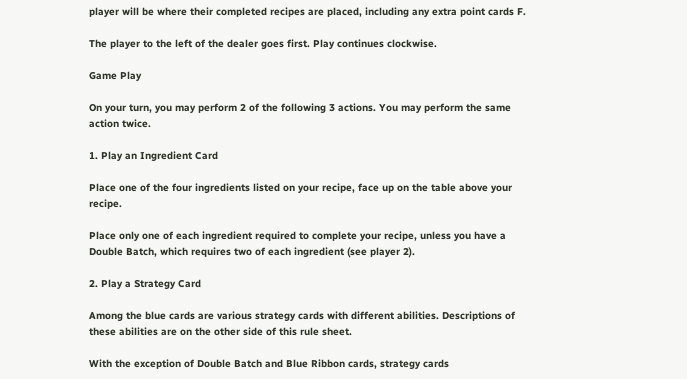player will be where their completed recipes are placed, including any extra point cards F.

The player to the left of the dealer goes first. Play continues clockwise.

Game Play

On your turn, you may perform 2 of the following 3 actions. You may perform the same action twice.

1. Play an Ingredient Card

Place one of the four ingredients listed on your recipe, face up on the table above your recipe.

Place only one of each ingredient required to complete your recipe, unless you have a Double Batch, which requires two of each ingredient (see player 2).

2. Play a Strategy Card

Among the blue cards are various strategy cards with different abilities. Descriptions of these abilities are on the other side of this rule sheet.

With the exception of Double Batch and Blue Ribbon cards, strategy cards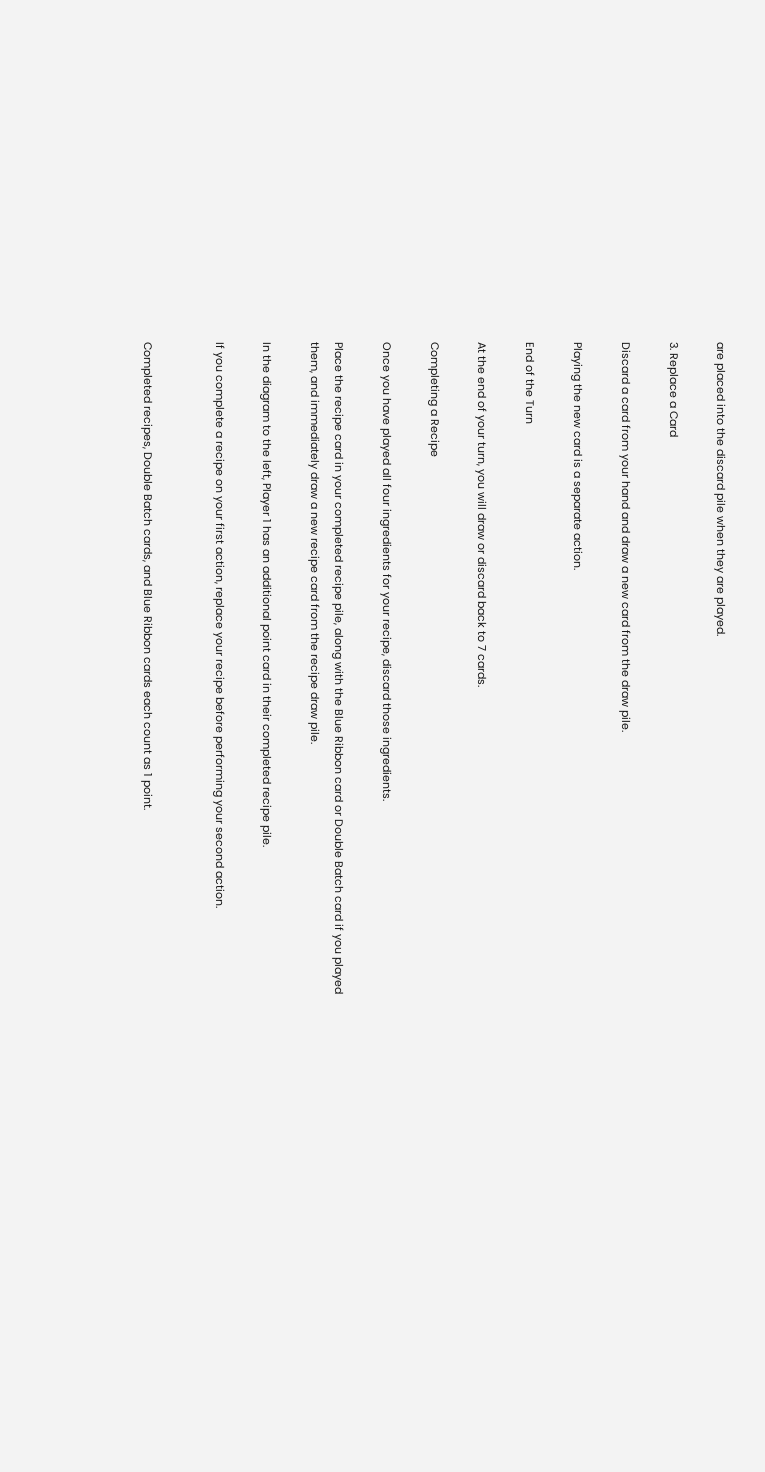are placed into the discard pile when they are played.

3. Replace a Card

Discard a card from your hand and draw a new card from the draw pile.

Playing the new card is a separate action.

End of the Turn

At the end of your turn, you will draw or discard back to 7 cards.

Completing a Recipe

Once you have played all four ingredients for your recipe, discard those ingredients.

Place the recipe card in your completed recipe pile, along with the Blue Ribbon card or Double Batch card if you played them, and immediately draw a new recipe card from the recipe draw pile.

In the diagram to the left, Player 1 has an additional point card in their completed recipe pile.

If you complete a recipe on your first action, replace your recipe before performing your second action.


Completed recipes, Double Batch cards, and Blue Ribbon cards each count as 1 point.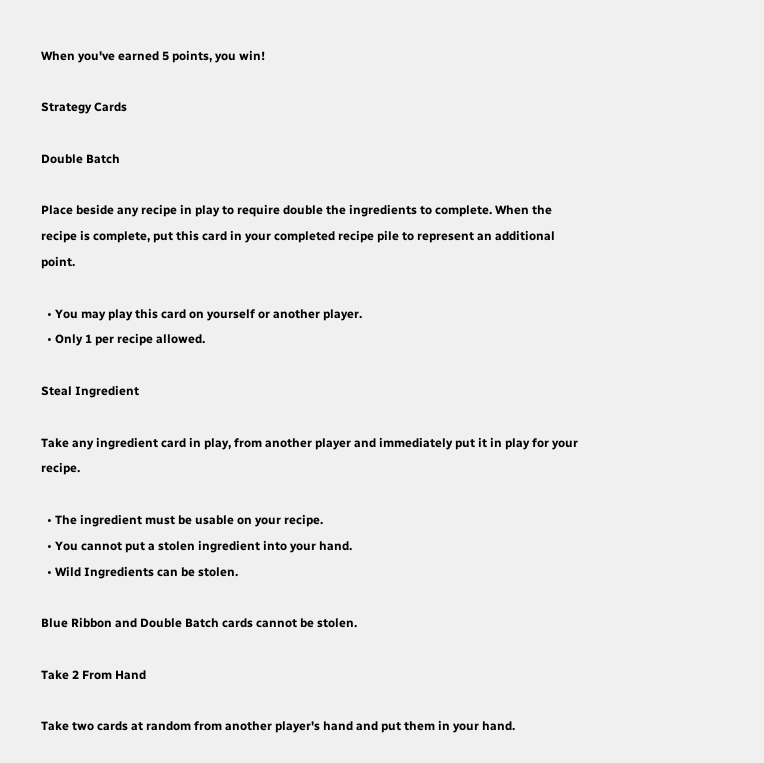When you've earned 5 points, you win!

Strategy Cards

Double Batch

Place beside any recipe in play to require double the ingredients to complete. When the recipe is complete, put this card in your completed recipe pile to represent an additional point.

  • You may play this card on yourself or another player.
  • Only 1 per recipe allowed.

Steal Ingredient

Take any ingredient card in play, from another player and immediately put it in play for your recipe.

  • The ingredient must be usable on your recipe.
  • You cannot put a stolen ingredient into your hand.
  • Wild Ingredients can be stolen.

Blue Ribbon and Double Batch cards cannot be stolen.

Take 2 From Hand

Take two cards at random from another player's hand and put them in your hand.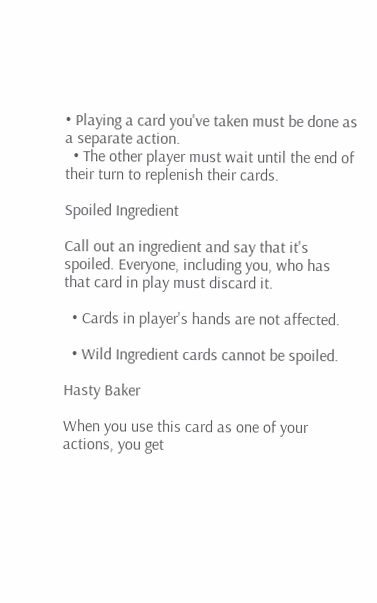• Playing a card you've taken must be done as a separate action.
  • The other player must wait until the end of their turn to replenish their cards.

Spoiled Ingredient

Call out an ingredient and say that it's spoiled. Everyone, including you, who has that card in play must discard it.

  • Cards in player's hands are not affected.

  • Wild Ingredient cards cannot be spoiled.

Hasty Baker

When you use this card as one of your actions, you get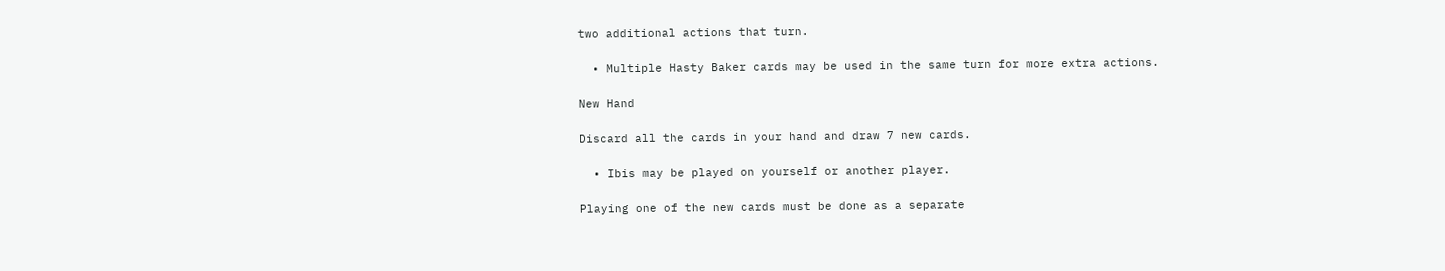two additional actions that turn.

  • Multiple Hasty Baker cards may be used in the same turn for more extra actions.

New Hand

Discard all the cards in your hand and draw 7 new cards.

  • Ibis may be played on yourself or another player.

Playing one of the new cards must be done as a separate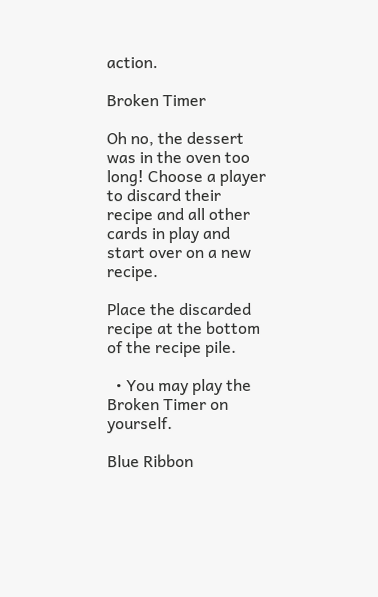action.

Broken Timer

Oh no, the dessert was in the oven too long! Choose a player to discard their recipe and all other cards in play and start over on a new recipe.

Place the discarded recipe at the bottom of the recipe pile.

  • You may play the Broken Timer on yourself.

Blue Ribbon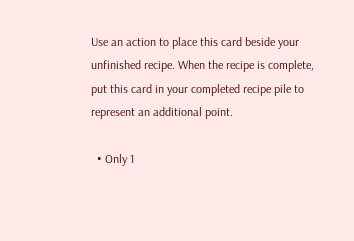Use an action to place this card beside your unfinished recipe. When the recipe is complete, put this card in your completed recipe pile to represent an additional point.

  • Only 1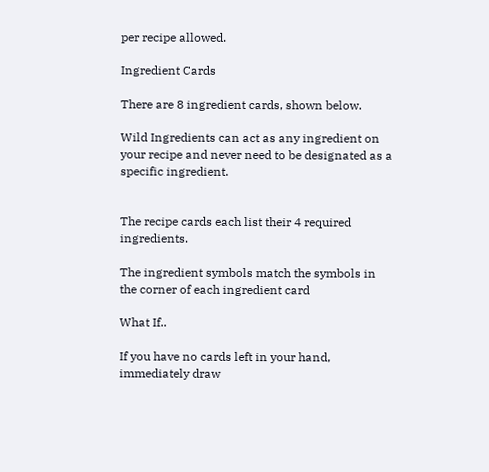per recipe allowed.

Ingredient Cards

There are 8 ingredient cards, shown below.

Wild Ingredients can act as any ingredient on your recipe and never need to be designated as a specific ingredient.


The recipe cards each list their 4 required ingredients.

The ingredient symbols match the symbols in the corner of each ingredient card

What If..

If you have no cards left in your hand, immediately draw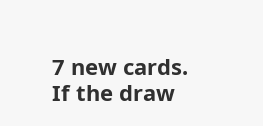7 new cards. If the draw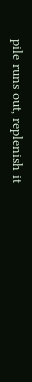pile runs out, replenish it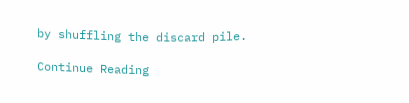by shuffling the discard pile.

Continue Reading